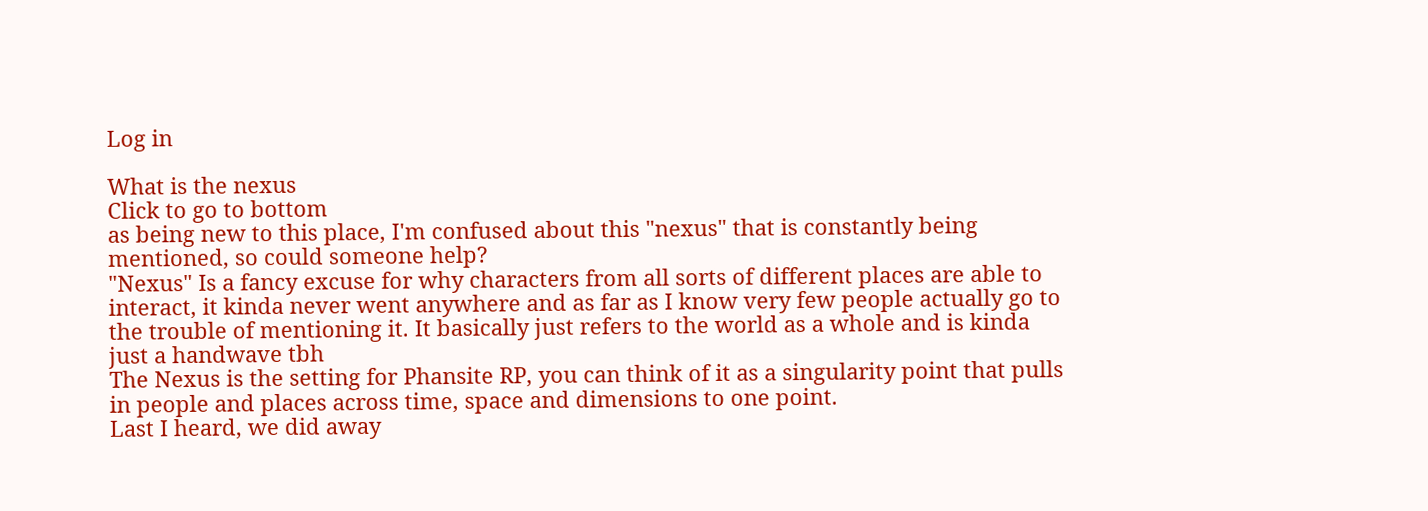Log in

What is the nexus
Click to go to bottom
as being new to this place, I'm confused about this "nexus" that is constantly being mentioned, so could someone help?
"Nexus" Is a fancy excuse for why characters from all sorts of different places are able to interact, it kinda never went anywhere and as far as I know very few people actually go to the trouble of mentioning it. It basically just refers to the world as a whole and is kinda just a handwave tbh
The Nexus is the setting for Phansite RP, you can think of it as a singularity point that pulls in people and places across time, space and dimensions to one point.
Last I heard, we did away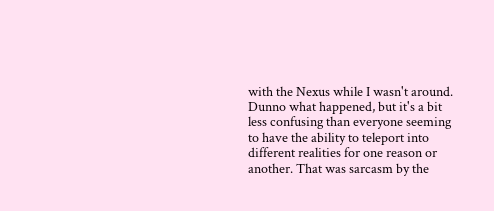with the Nexus while I wasn't around. Dunno what happened, but it's a bit less confusing than everyone seeming to have the ability to teleport into different realities for one reason or another. That was sarcasm by the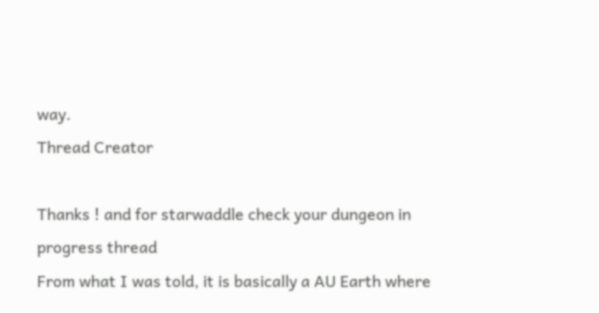way.
Thread Creator

Thanks ! and for starwaddle check your dungeon in progress thread
From what I was told, it is basically a AU Earth where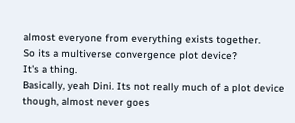almost everyone from everything exists together.
So its a multiverse convergence plot device?
It's a thing.
Basically, yeah Dini. Its not really much of a plot device though, almost never goes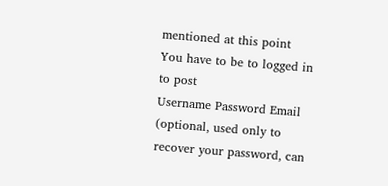mentioned at this point
You have to be to logged in to post
Username Password Email
(optional, used only to recover your password, can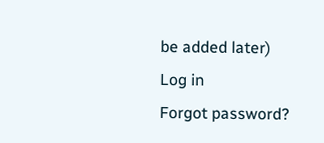be added later)
Log in
Forgot password?